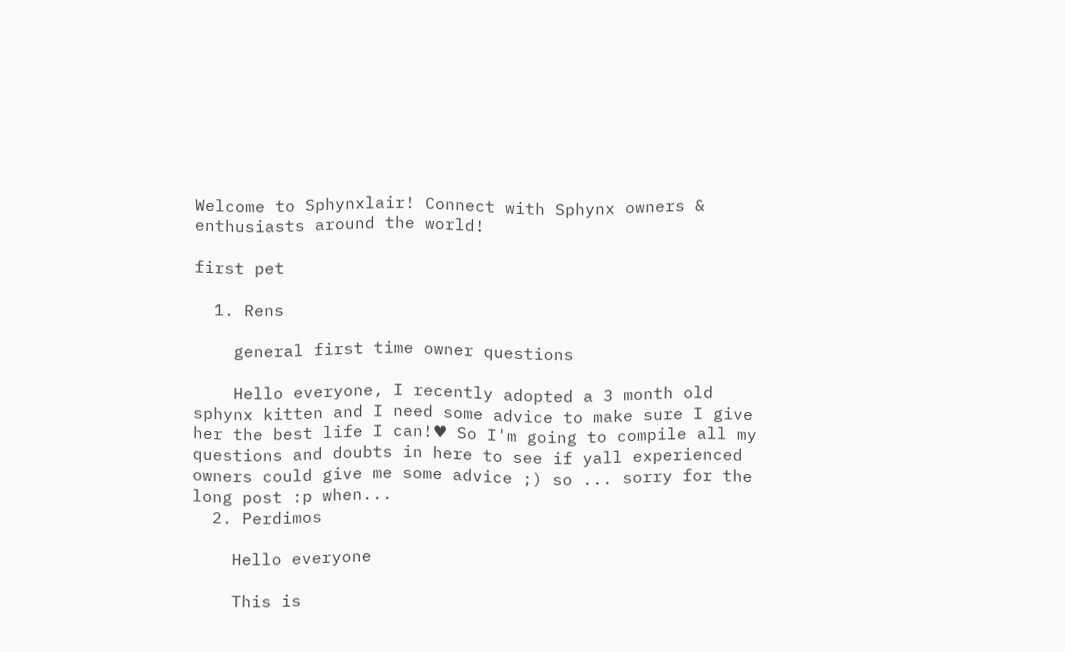Welcome to Sphynxlair! Connect with Sphynx owners & enthusiasts around the world!

first pet

  1. Rens

    general first time owner questions

    Hello everyone, I recently adopted a 3 month old sphynx kitten and I need some advice to make sure I give her the best life I can!♥ So I'm going to compile all my questions and doubts in here to see if yall experienced owners could give me some advice ;) so ... sorry for the long post :p when...
  2. Perdimos

    Hello everyone

    This is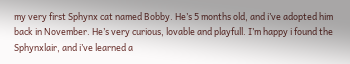my very first Sphynx cat named Bobby. He’s 5 months old, and i’ve adopted him back in November. He’s very curious, lovable and playfull. I’m happy i found the Sphynxlair, and i’ve learned a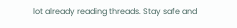lot already reading threads. Stay safe and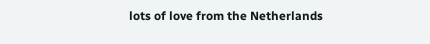lots of love from the Netherlands